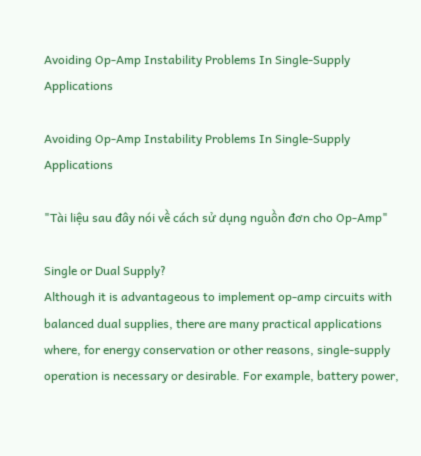Avoiding Op-Amp Instability Problems In Single-Supply Applications

Avoiding Op-Amp Instability Problems In Single-Supply Applications

"Tài liệu sau đây nói về cách sử dụng nguồn đơn cho Op-Amp"

Single or Dual Supply?
Although it is advantageous to implement op-amp circuits with balanced dual supplies, there are many practical applications where, for energy conservation or other reasons, single-supply operation is necessary or desirable. For example, battery power,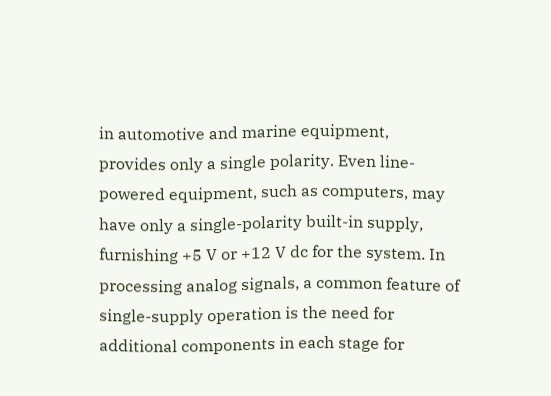in automotive and marine equipment, provides only a single polarity. Even line-powered equipment, such as computers, may have only a single-polarity built-in supply, furnishing +5 V or +12 V dc for the system. In processing analog signals, a common feature of single-supply operation is the need for additional components in each stage for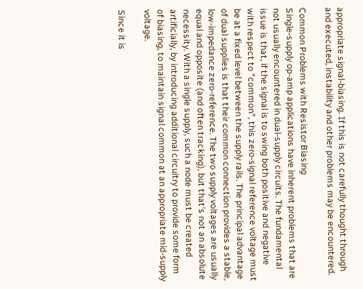appropriate signal-biasing. If this is not carefully thought through and executed, instability and other problems may be encountered.

Common Problems with Resistor Biasing
Single-supply op-amp applications have inherent problems that are not usually encountered in dual-supply circuits. The fundamental issue is that, if the signal is to swing both positive and negative with respect to "common", this zero-signal reference voltage must be at a fixed level between the supply rails. The principal advantage of dual supplies is that their common connection provides a stable, low-impedance zero-reference. The two supply voltages are usually equal and opposite (and often tracking), but that's not an absolute necessity. With a single supply, such a node must be created artificially, by introducing additional circuitry to provide some form of biasing, to maintain signal common at an appropriate mid-supply voltage.

Since it is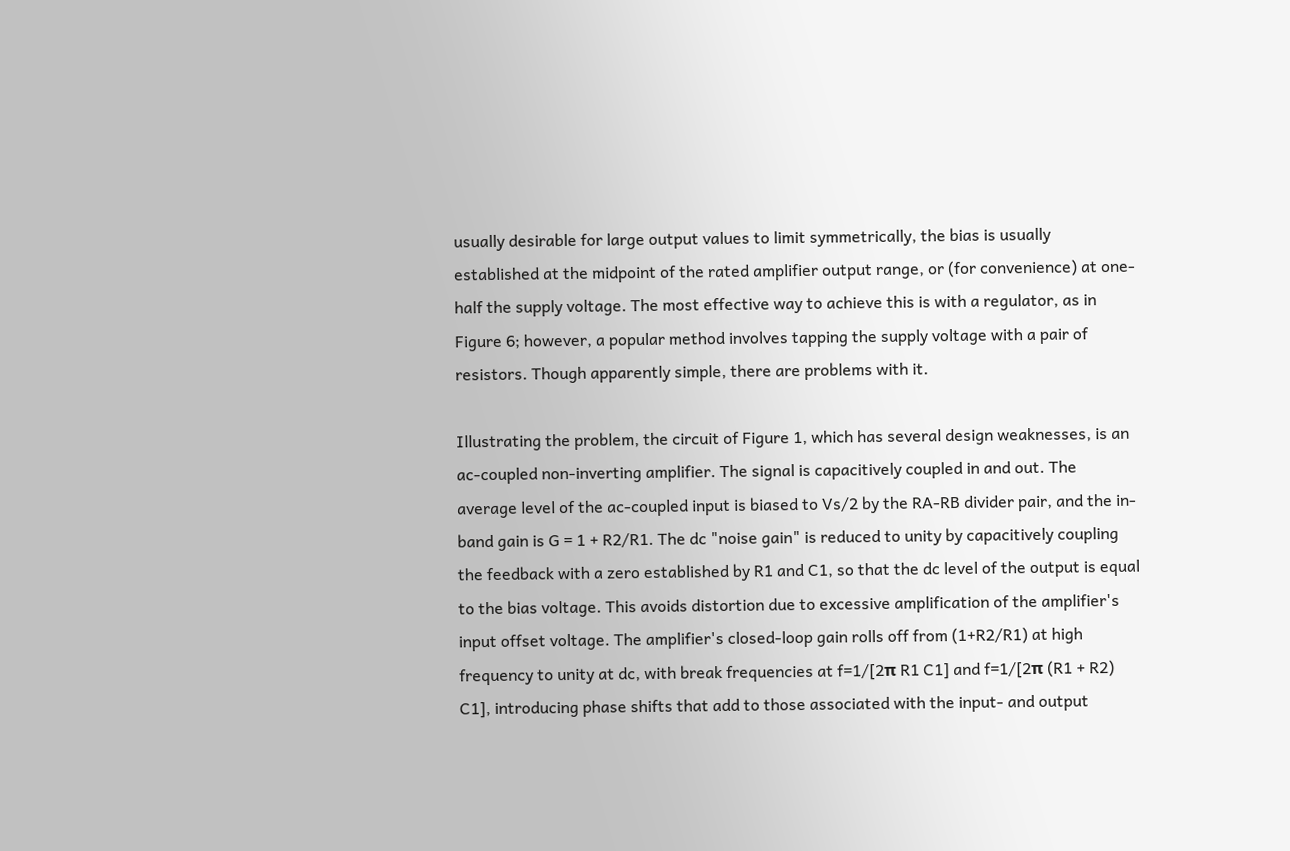usually desirable for large output values to limit symmetrically, the bias is usually established at the midpoint of the rated amplifier output range, or (for convenience) at one-half the supply voltage. The most effective way to achieve this is with a regulator, as in Figure 6; however, a popular method involves tapping the supply voltage with a pair of resistors. Though apparently simple, there are problems with it.

Illustrating the problem, the circuit of Figure 1, which has several design weaknesses, is an ac-coupled non-inverting amplifier. The signal is capacitively coupled in and out. The average level of the ac-coupled input is biased to Vs/2 by the RA-RB divider pair, and the in-band gain is G = 1 + R2/R1. The dc "noise gain" is reduced to unity by capacitively coupling the feedback with a zero established by R1 and C1, so that the dc level of the output is equal to the bias voltage. This avoids distortion due to excessive amplification of the amplifier's input offset voltage. The amplifier's closed-loop gain rolls off from (1+R2/R1) at high frequency to unity at dc, with break frequencies at f=1/[2π R1 C1] and f=1/[2π (R1 + R2) C1], introducing phase shifts that add to those associated with the input- and output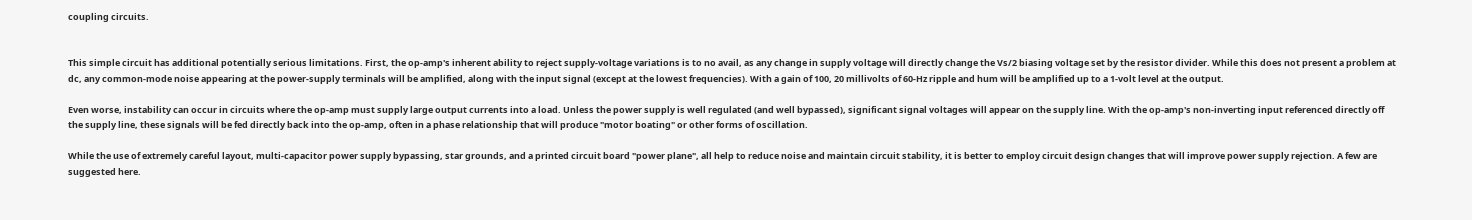coupling circuits.


This simple circuit has additional potentially serious limitations. First, the op-amp's inherent ability to reject supply-voltage variations is to no avail, as any change in supply voltage will directly change the Vs/2 biasing voltage set by the resistor divider. While this does not present a problem at dc, any common-mode noise appearing at the power-supply terminals will be amplified, along with the input signal (except at the lowest frequencies). With a gain of 100, 20 millivolts of 60-Hz ripple and hum will be amplified up to a 1-volt level at the output.

Even worse, instability can occur in circuits where the op-amp must supply large output currents into a load. Unless the power supply is well regulated (and well bypassed), significant signal voltages will appear on the supply line. With the op-amp's non-inverting input referenced directly off the supply line, these signals will be fed directly back into the op-amp, often in a phase relationship that will produce "motor boating" or other forms of oscillation.

While the use of extremely careful layout, multi-capacitor power supply bypassing, star grounds, and a printed circuit board "power plane", all help to reduce noise and maintain circuit stability, it is better to employ circuit design changes that will improve power supply rejection. A few are suggested here.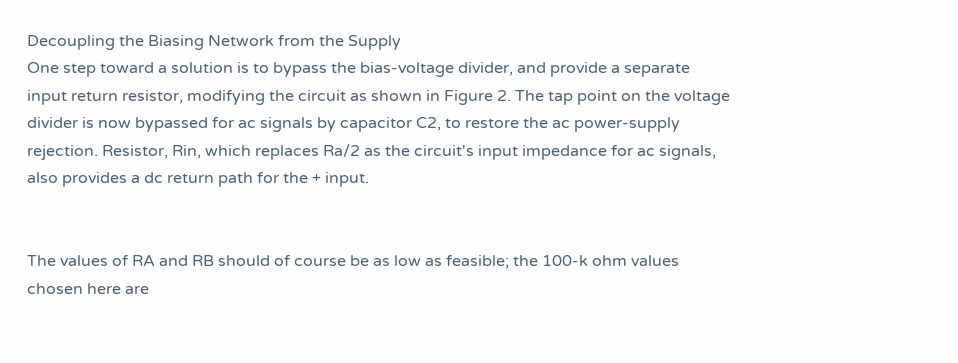Decoupling the Biasing Network from the Supply
One step toward a solution is to bypass the bias-voltage divider, and provide a separate input return resistor, modifying the circuit as shown in Figure 2. The tap point on the voltage divider is now bypassed for ac signals by capacitor C2, to restore the ac power-supply rejection. Resistor, Rin, which replaces Ra/2 as the circuit's input impedance for ac signals, also provides a dc return path for the + input.


The values of RA and RB should of course be as low as feasible; the 100-k ohm values chosen here are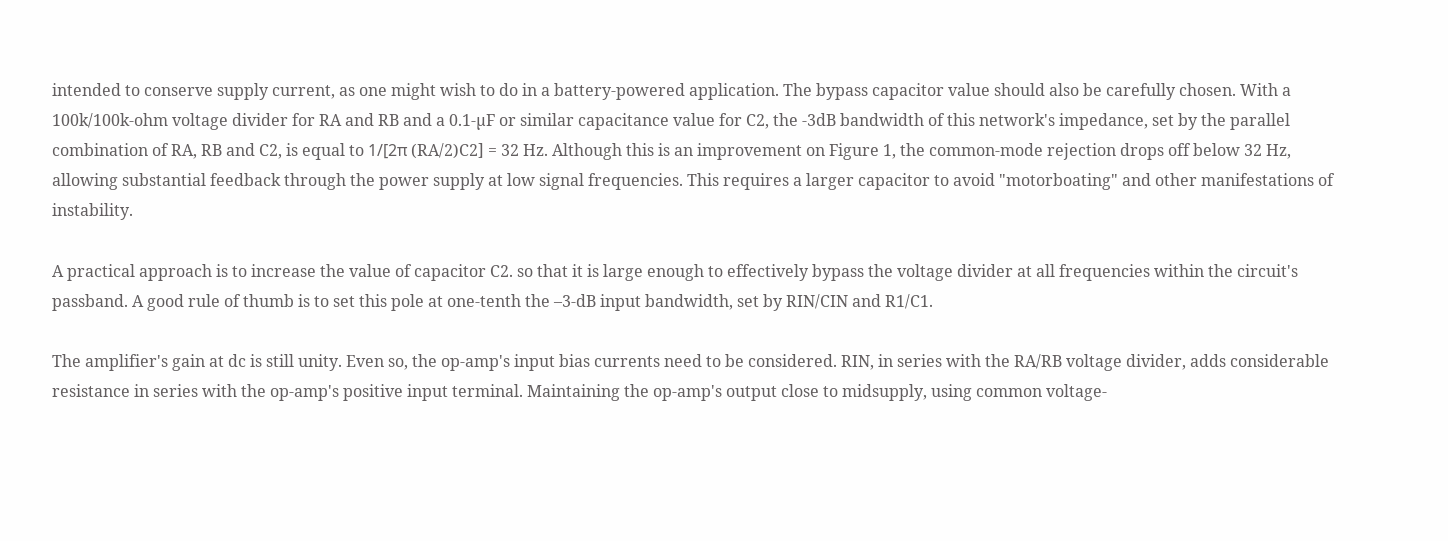intended to conserve supply current, as one might wish to do in a battery-powered application. The bypass capacitor value should also be carefully chosen. With a 100k/100k-ohm voltage divider for RA and RB and a 0.1-µF or similar capacitance value for C2, the -3dB bandwidth of this network's impedance, set by the parallel combination of RA, RB and C2, is equal to 1/[2π (RA/2)C2] = 32 Hz. Although this is an improvement on Figure 1, the common-mode rejection drops off below 32 Hz, allowing substantial feedback through the power supply at low signal frequencies. This requires a larger capacitor to avoid "motorboating" and other manifestations of instability.

A practical approach is to increase the value of capacitor C2. so that it is large enough to effectively bypass the voltage divider at all frequencies within the circuit's passband. A good rule of thumb is to set this pole at one-tenth the –3-dB input bandwidth, set by RIN/CIN and R1/C1.

The amplifier's gain at dc is still unity. Even so, the op-amp's input bias currents need to be considered. RIN, in series with the RA/RB voltage divider, adds considerable resistance in series with the op-amp's positive input terminal. Maintaining the op-amp's output close to midsupply, using common voltage-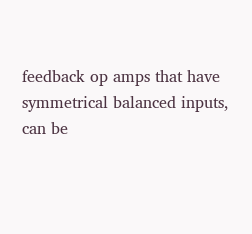feedback op amps that have symmetrical balanced inputs, can be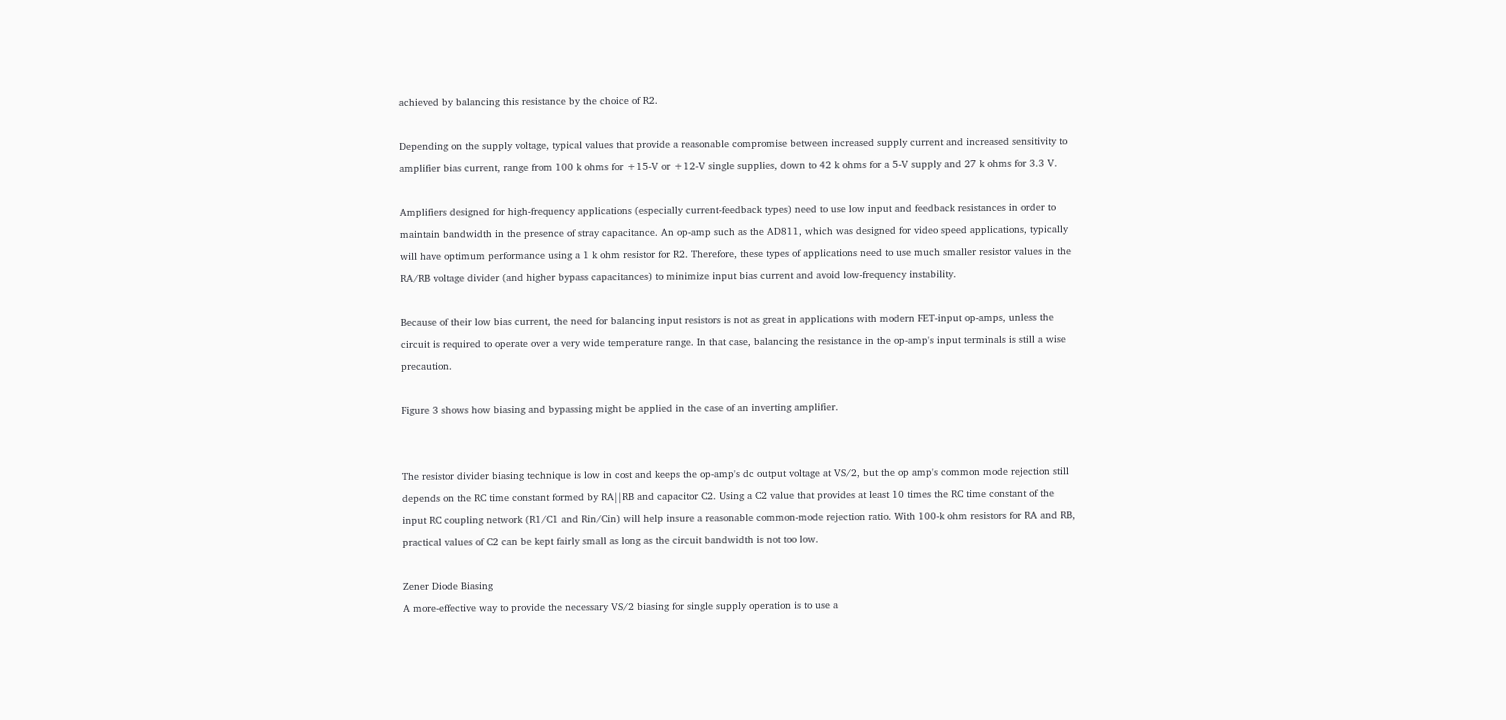achieved by balancing this resistance by the choice of R2.

Depending on the supply voltage, typical values that provide a reasonable compromise between increased supply current and increased sensitivity to amplifier bias current, range from 100 k ohms for +15-V or +12-V single supplies, down to 42 k ohms for a 5-V supply and 27 k ohms for 3.3 V.

Amplifiers designed for high-frequency applications (especially current-feedback types) need to use low input and feedback resistances in order to maintain bandwidth in the presence of stray capacitance. An op-amp such as the AD811, which was designed for video speed applications, typically will have optimum performance using a 1 k ohm resistor for R2. Therefore, these types of applications need to use much smaller resistor values in the RA/RB voltage divider (and higher bypass capacitances) to minimize input bias current and avoid low-frequency instability.

Because of their low bias current, the need for balancing input resistors is not as great in applications with modern FET-input op-amps, unless the circuit is required to operate over a very wide temperature range. In that case, balancing the resistance in the op-amp's input terminals is still a wise precaution.

Figure 3 shows how biasing and bypassing might be applied in the case of an inverting amplifier.


The resistor divider biasing technique is low in cost and keeps the op-amp's dc output voltage at VS/2, but the op amp's common mode rejection still depends on the RC time constant formed by RA||RB and capacitor C2. Using a C2 value that provides at least 10 times the RC time constant of the input RC coupling network (R1/C1 and Rin/Cin) will help insure a reasonable common-mode rejection ratio. With 100-k ohm resistors for RA and RB, practical values of C2 can be kept fairly small as long as the circuit bandwidth is not too low.

Zener Diode Biasing
A more-effective way to provide the necessary VS/2 biasing for single supply operation is to use a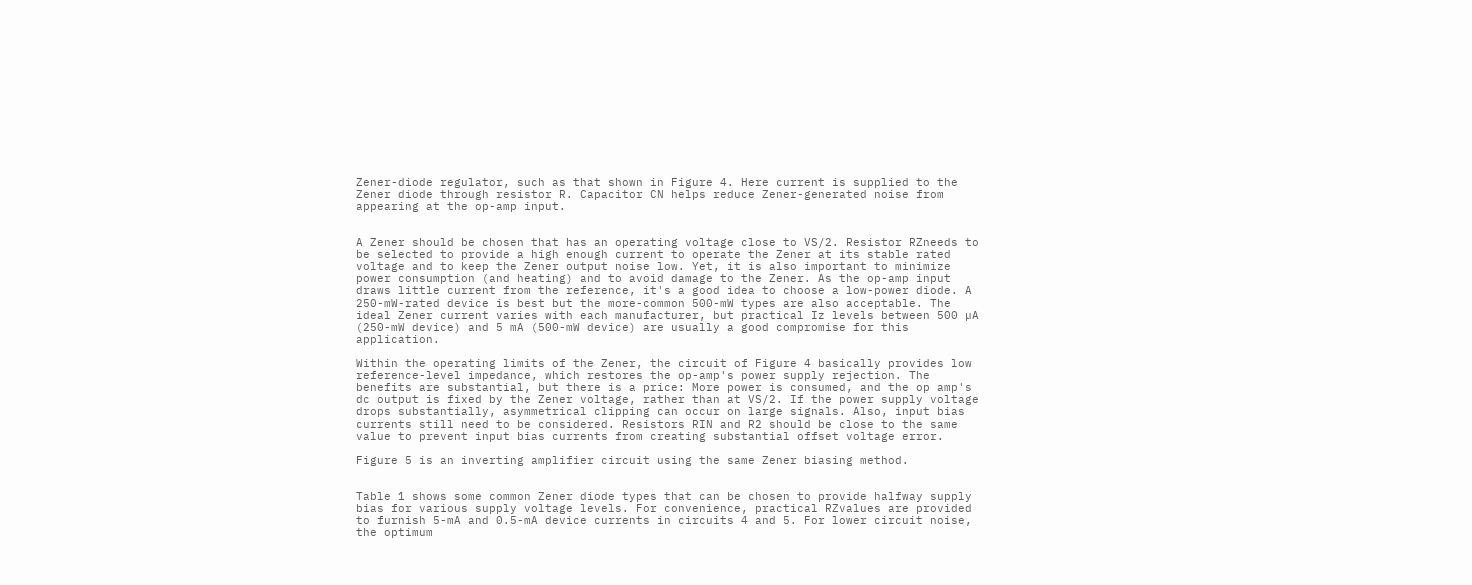Zener-diode regulator, such as that shown in Figure 4. Here current is supplied to the Zener diode through resistor R. Capacitor CN helps reduce Zener-generated noise from appearing at the op-amp input.


A Zener should be chosen that has an operating voltage close to VS/2. Resistor RZneeds to be selected to provide a high enough current to operate the Zener at its stable rated voltage and to keep the Zener output noise low. Yet, it is also important to minimize power consumption (and heating) and to avoid damage to the Zener. As the op-amp input draws little current from the reference, it's a good idea to choose a low-power diode. A 250-mW-rated device is best but the more-common 500-mW types are also acceptable. The ideal Zener current varies with each manufacturer, but practical Iz levels between 500 µA (250-mW device) and 5 mA (500-mW device) are usually a good compromise for this application.

Within the operating limits of the Zener, the circuit of Figure 4 basically provides low reference-level impedance, which restores the op-amp's power supply rejection. The benefits are substantial, but there is a price: More power is consumed, and the op amp's dc output is fixed by the Zener voltage, rather than at VS/2. If the power supply voltage drops substantially, asymmetrical clipping can occur on large signals. Also, input bias currents still need to be considered. Resistors RIN and R2 should be close to the same value to prevent input bias currents from creating substantial offset voltage error.

Figure 5 is an inverting amplifier circuit using the same Zener biasing method.


Table 1 shows some common Zener diode types that can be chosen to provide halfway supply bias for various supply voltage levels. For convenience, practical RZvalues are provided to furnish 5-mA and 0.5-mA device currents in circuits 4 and 5. For lower circuit noise, the optimum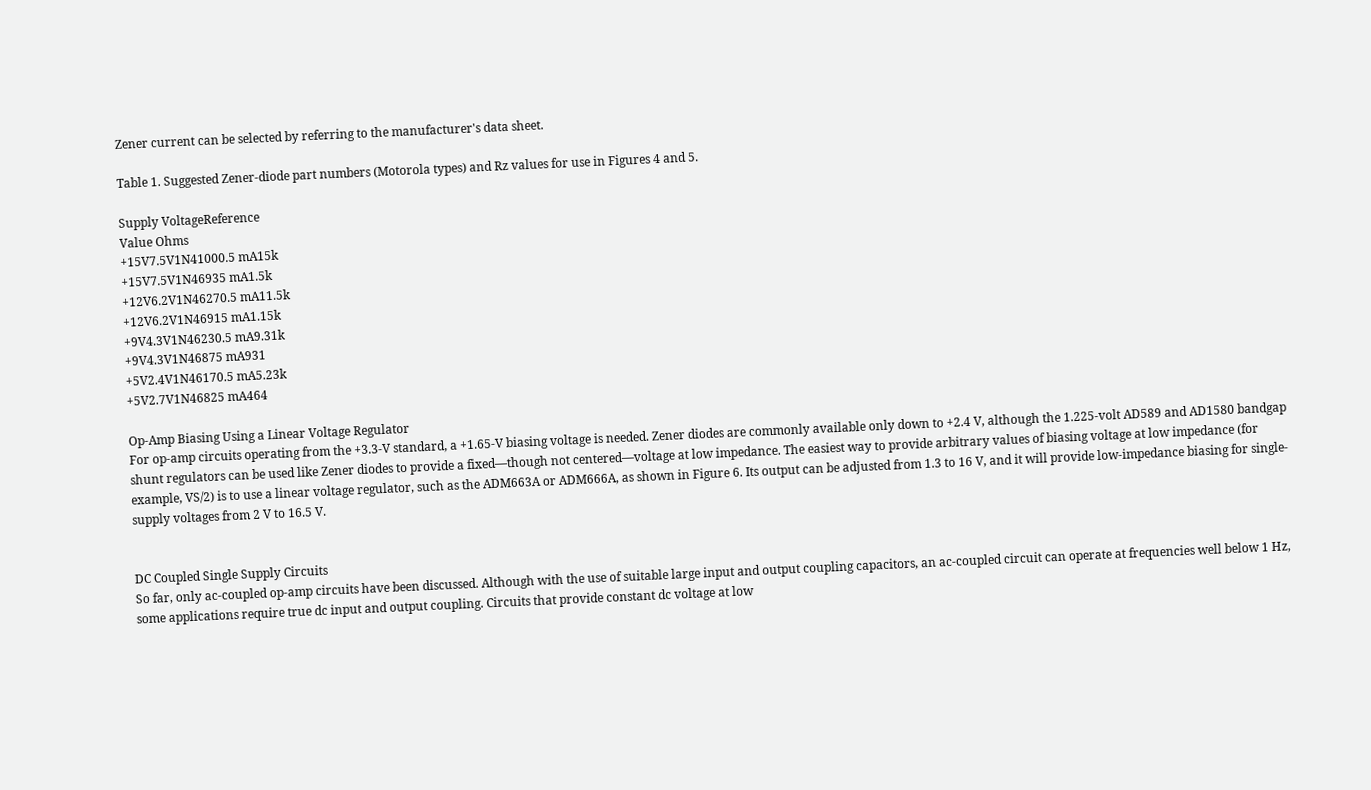Zener current can be selected by referring to the manufacturer's data sheet.

Table 1. Suggested Zener-diode part numbers (Motorola types) and Rz values for use in Figures 4 and 5.

Supply VoltageReference
Value Ohms
+15V7.5V1N41000.5 mA15k
+15V7.5V1N46935 mA1.5k
+12V6.2V1N46270.5 mA11.5k
+12V6.2V1N46915 mA1.15k
+9V4.3V1N46230.5 mA9.31k
+9V4.3V1N46875 mA931
+5V2.4V1N46170.5 mA5.23k
+5V2.7V1N46825 mA464

Op-Amp Biasing Using a Linear Voltage Regulator
For op-amp circuits operating from the +3.3-V standard, a +1.65-V biasing voltage is needed. Zener diodes are commonly available only down to +2.4 V, although the 1.225-volt AD589 and AD1580 bandgap shunt regulators can be used like Zener diodes to provide a fixed—though not centered—voltage at low impedance. The easiest way to provide arbitrary values of biasing voltage at low impedance (for example, VS/2) is to use a linear voltage regulator, such as the ADM663A or ADM666A, as shown in Figure 6. Its output can be adjusted from 1.3 to 16 V, and it will provide low-impedance biasing for single-supply voltages from 2 V to 16.5 V.


DC Coupled Single Supply Circuits
So far, only ac-coupled op-amp circuits have been discussed. Although with the use of suitable large input and output coupling capacitors, an ac-coupled circuit can operate at frequencies well below 1 Hz, some applications require true dc input and output coupling. Circuits that provide constant dc voltage at low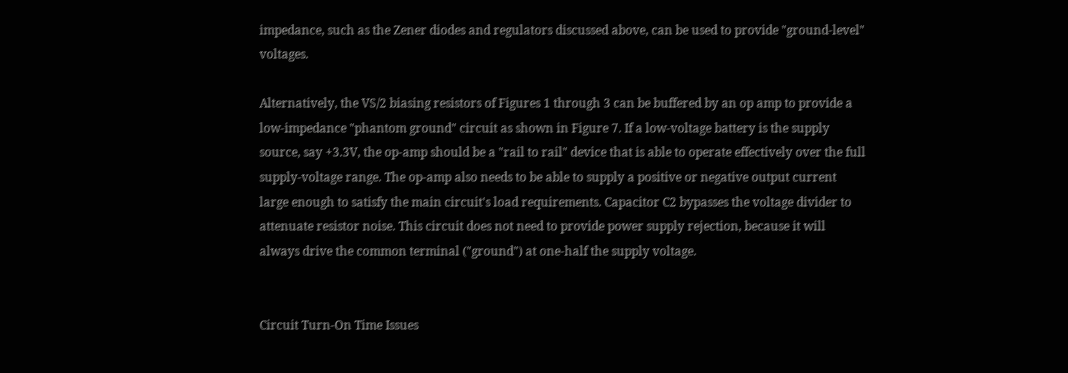impedance, such as the Zener diodes and regulators discussed above, can be used to provide "ground-level" voltages.

Alternatively, the VS/2 biasing resistors of Figures 1 through 3 can be buffered by an op amp to provide a low-impedance "phantom ground" circuit as shown in Figure 7. If a low-voltage battery is the supply source, say +3.3V, the op-amp should be a "rail to rail" device that is able to operate effectively over the full supply-voltage range. The op-amp also needs to be able to supply a positive or negative output current large enough to satisfy the main circuit's load requirements. Capacitor C2 bypasses the voltage divider to attenuate resistor noise. This circuit does not need to provide power supply rejection, because it will always drive the common terminal ("ground") at one-half the supply voltage.


Circuit Turn-On Time Issues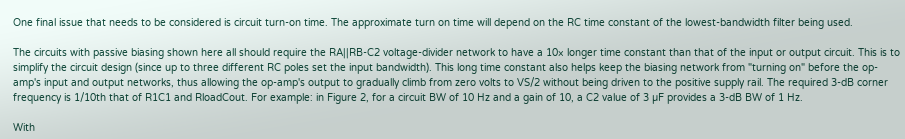One final issue that needs to be considered is circuit turn-on time. The approximate turn on time will depend on the RC time constant of the lowest-bandwidth filter being used.

The circuits with passive biasing shown here all should require the RA||RB-C2 voltage-divider network to have a 10× longer time constant than that of the input or output circuit. This is to simplify the circuit design (since up to three different RC poles set the input bandwidth). This long time constant also helps keep the biasing network from "turning on" before the op-amp's input and output networks, thus allowing the op-amp's output to gradually climb from zero volts to VS/2 without being driven to the positive supply rail. The required 3-dB corner frequency is 1/10th that of R1C1 and RloadCout. For example: in Figure 2, for a circuit BW of 10 Hz and a gain of 10, a C2 value of 3 µF provides a 3-dB BW of 1 Hz.

With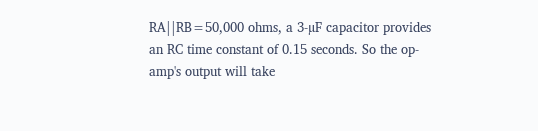RA||RB=50,000 ohms, a 3-µF capacitor provides an RC time constant of 0.15 seconds. So the op-amp's output will take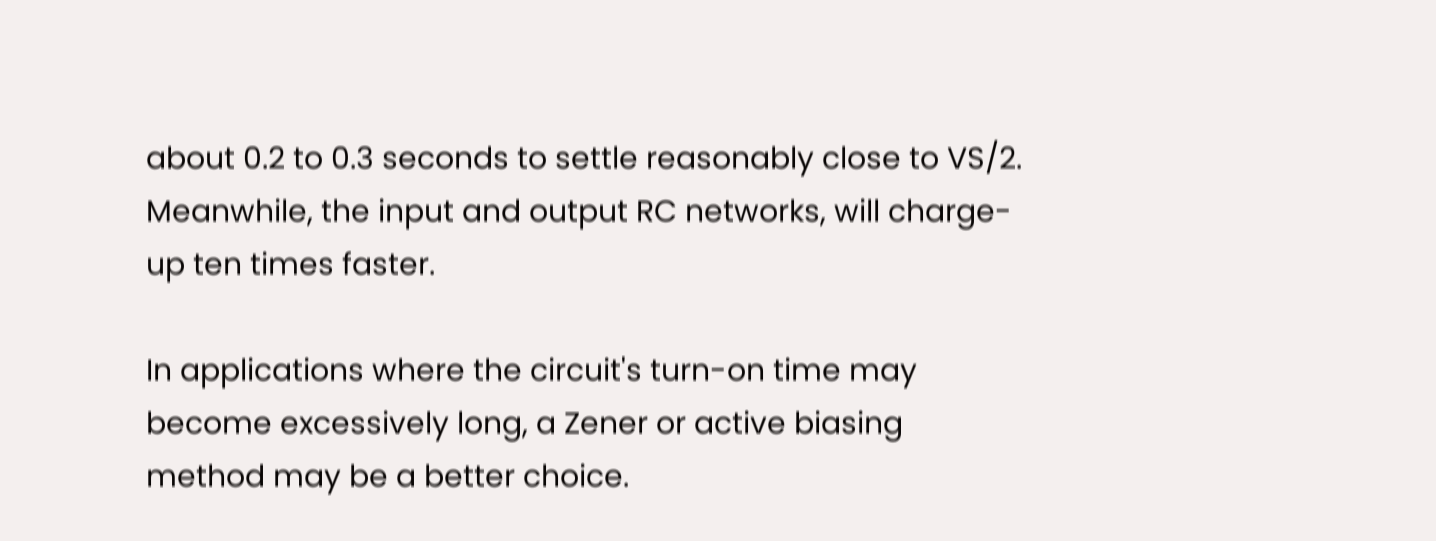about 0.2 to 0.3 seconds to settle reasonably close to VS/2. Meanwhile, the input and output RC networks, will charge-up ten times faster.

In applications where the circuit's turn-on time may become excessively long, a Zener or active biasing method may be a better choice.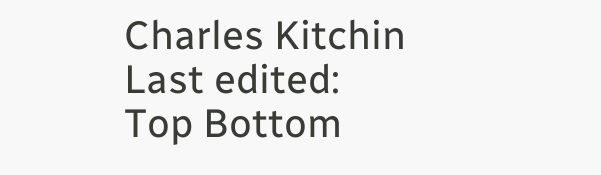Charles Kitchin
Last edited:
Top Bottom